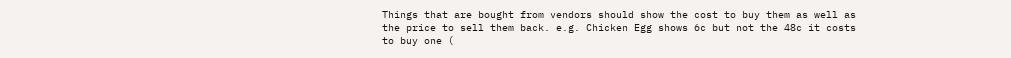Things that are bought from vendors should show the cost to buy them as well as the price to sell them back. e.g. Chicken Egg shows 6c but not the 48c it costs to buy one (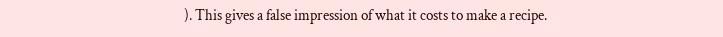). This gives a false impression of what it costs to make a recipe.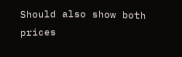Should also show both prices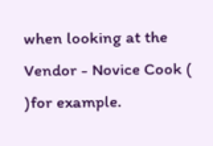when looking at the Vendor - Novice Cook ( )for example.